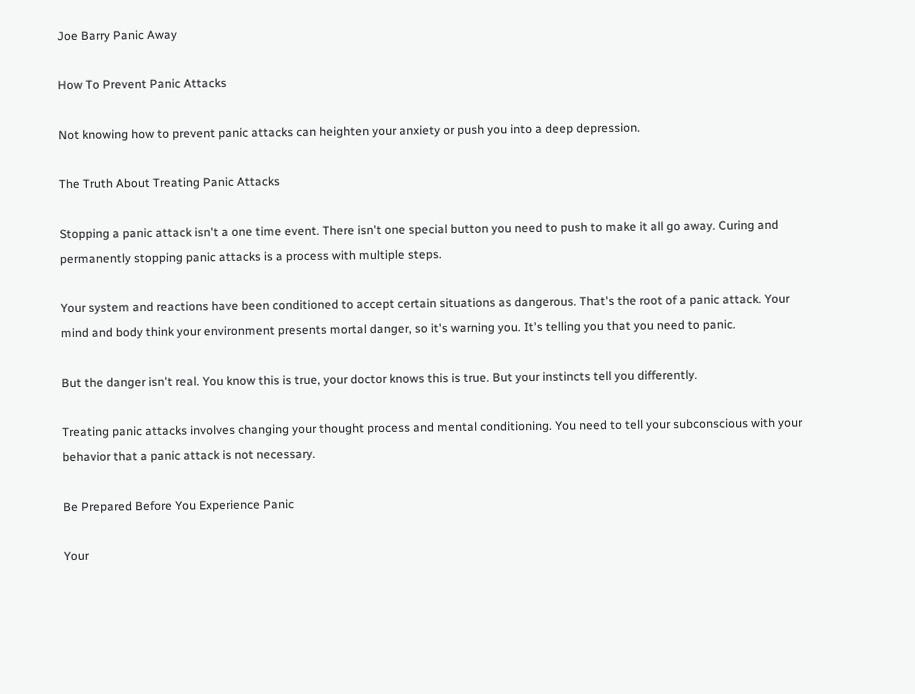Joe Barry Panic Away

How To Prevent Panic Attacks

Not knowing how to prevent panic attacks can heighten your anxiety or push you into a deep depression.

The Truth About Treating Panic Attacks

Stopping a panic attack isn't a one time event. There isn't one special button you need to push to make it all go away. Curing and permanently stopping panic attacks is a process with multiple steps.

Your system and reactions have been conditioned to accept certain situations as dangerous. That's the root of a panic attack. Your mind and body think your environment presents mortal danger, so it's warning you. It's telling you that you need to panic.

But the danger isn't real. You know this is true, your doctor knows this is true. But your instincts tell you differently.

Treating panic attacks involves changing your thought process and mental conditioning. You need to tell your subconscious with your behavior that a panic attack is not necessary.

Be Prepared Before You Experience Panic

Your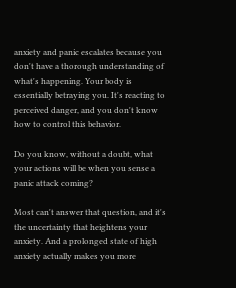anxiety and panic escalates because you don't have a thorough understanding of what's happening. Your body is essentially betraying you. It's reacting to perceived danger, and you don't know how to control this behavior.

Do you know, without a doubt, what your actions will be when you sense a panic attack coming?

Most can't answer that question, and it's the uncertainty that heightens your anxiety. And a prolonged state of high anxiety actually makes you more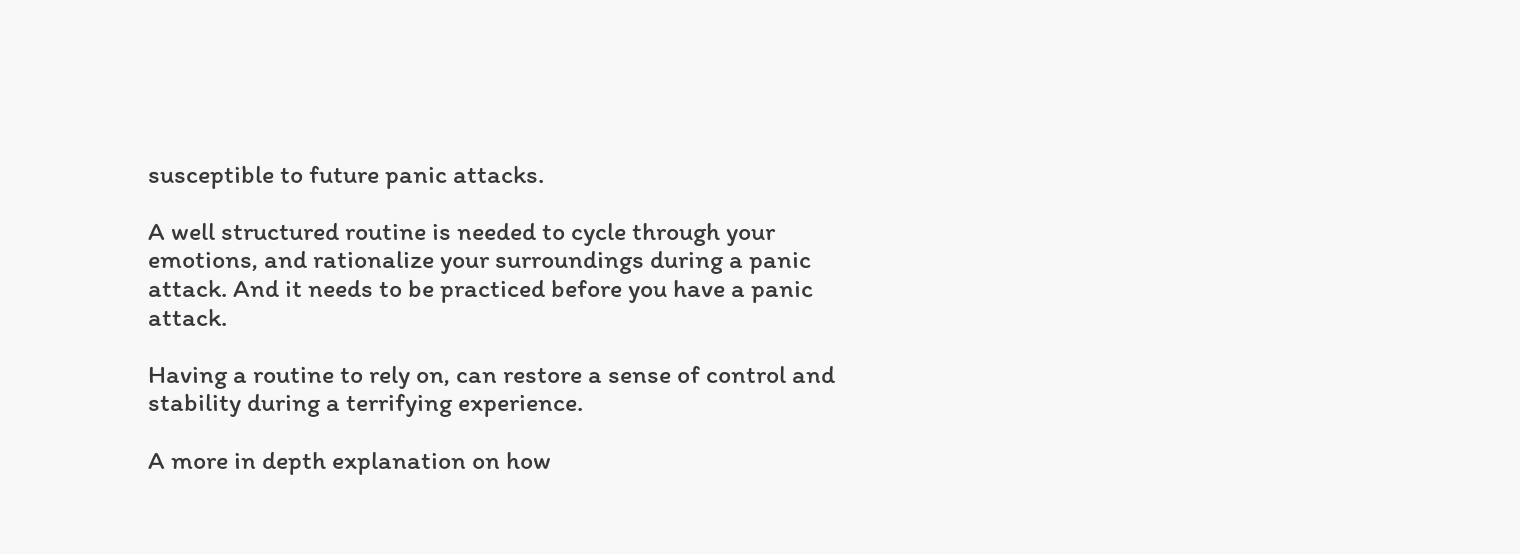susceptible to future panic attacks.

A well structured routine is needed to cycle through your emotions, and rationalize your surroundings during a panic attack. And it needs to be practiced before you have a panic attack.

Having a routine to rely on, can restore a sense of control and stability during a terrifying experience.

A more in depth explanation on how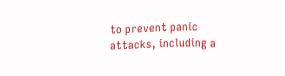to prevent panic attacks, including a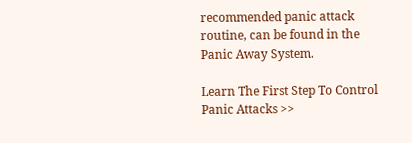recommended panic attack routine, can be found in the Panic Away System.

Learn The First Step To Control Panic Attacks >>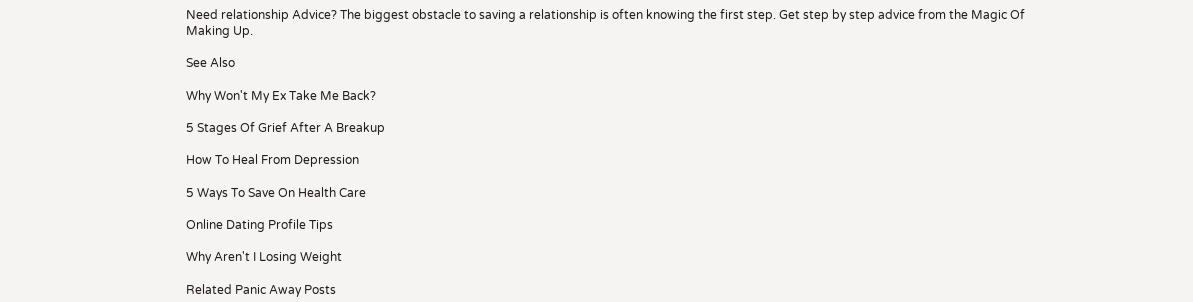Need relationship Advice? The biggest obstacle to saving a relationship is often knowing the first step. Get step by step advice from the Magic Of Making Up.

See Also

Why Won't My Ex Take Me Back?

5 Stages Of Grief After A Breakup

How To Heal From Depression

5 Ways To Save On Health Care

Online Dating Profile Tips

Why Aren't I Losing Weight

Related Panic Away Posts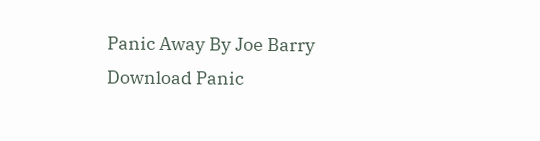Panic Away By Joe Barry Download Panic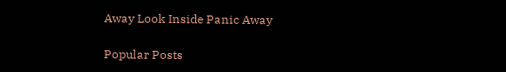Away Look Inside Panic Away

Popular Posts